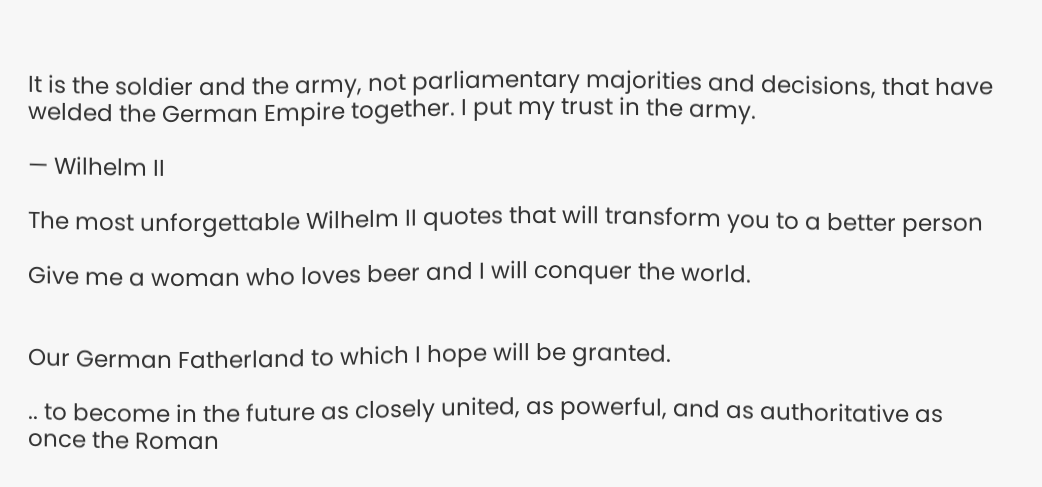It is the soldier and the army, not parliamentary majorities and decisions, that have welded the German Empire together. I put my trust in the army.

— Wilhelm II

The most unforgettable Wilhelm II quotes that will transform you to a better person

Give me a woman who loves beer and I will conquer the world.


Our German Fatherland to which I hope will be granted.

.. to become in the future as closely united, as powerful, and as authoritative as once the Roman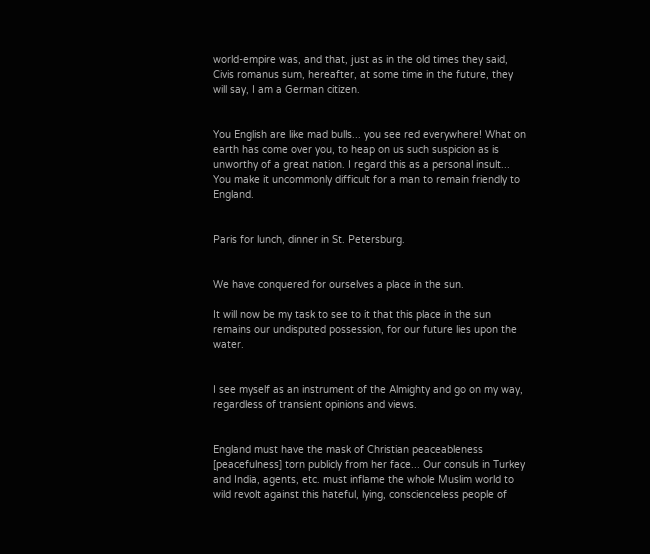world-empire was, and that, just as in the old times they said, Civis romanus sum, hereafter, at some time in the future, they will say, I am a German citizen.


You English are like mad bulls... you see red everywhere! What on earth has come over you, to heap on us such suspicion as is unworthy of a great nation. I regard this as a personal insult... You make it uncommonly difficult for a man to remain friendly to England.


Paris for lunch, dinner in St. Petersburg.


We have conquered for ourselves a place in the sun.

It will now be my task to see to it that this place in the sun remains our undisputed possession, for our future lies upon the water.


I see myself as an instrument of the Almighty and go on my way, regardless of transient opinions and views.


England must have the mask of Christian peaceableness [peacefulness] torn publicly from her face... Our consuls in Turkey and India, agents, etc. must inflame the whole Muslim world to wild revolt against this hateful, lying, conscienceless people of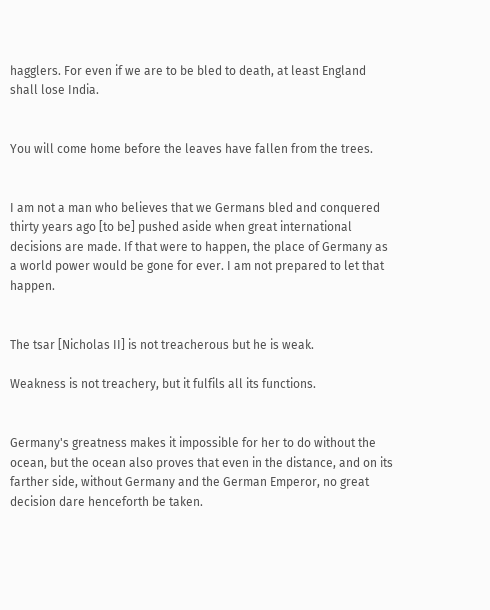hagglers. For even if we are to be bled to death, at least England shall lose India.


You will come home before the leaves have fallen from the trees.


I am not a man who believes that we Germans bled and conquered thirty years ago [to be] pushed aside when great international decisions are made. If that were to happen, the place of Germany as a world power would be gone for ever. I am not prepared to let that happen.


The tsar [Nicholas II] is not treacherous but he is weak.

Weakness is not treachery, but it fulfils all its functions.


Germany's greatness makes it impossible for her to do without the ocean, but the ocean also proves that even in the distance, and on its farther side, without Germany and the German Emperor, no great decision dare henceforth be taken.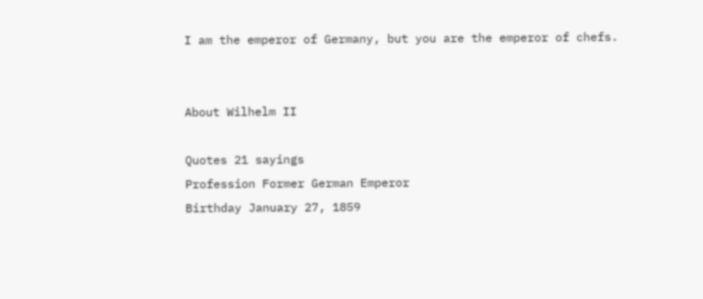I am the emperor of Germany, but you are the emperor of chefs.


About Wilhelm II

Quotes 21 sayings
Profession Former German Emperor
Birthday January 27, 1859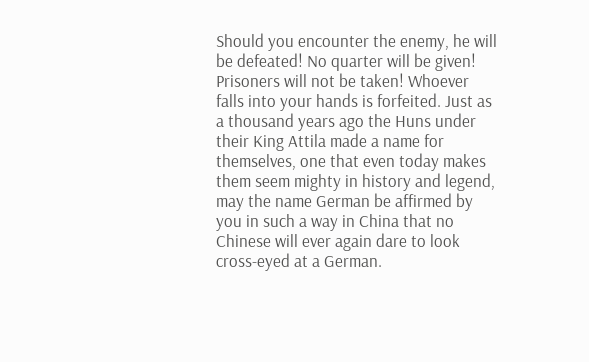Should you encounter the enemy, he will be defeated! No quarter will be given! Prisoners will not be taken! Whoever falls into your hands is forfeited. Just as a thousand years ago the Huns under their King Attila made a name for themselves, one that even today makes them seem mighty in history and legend, may the name German be affirmed by you in such a way in China that no Chinese will ever again dare to look cross-eyed at a German.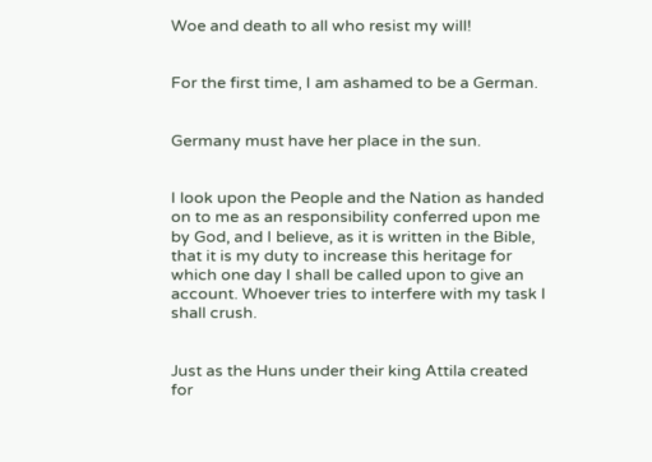Woe and death to all who resist my will!


For the first time, I am ashamed to be a German.


Germany must have her place in the sun.


I look upon the People and the Nation as handed on to me as an responsibility conferred upon me by God, and I believe, as it is written in the Bible, that it is my duty to increase this heritage for which one day I shall be called upon to give an account. Whoever tries to interfere with my task I shall crush.


Just as the Huns under their king Attila created for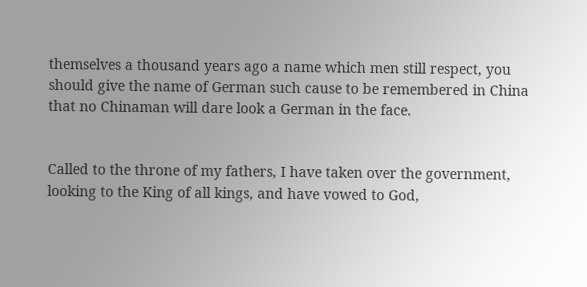themselves a thousand years ago a name which men still respect, you should give the name of German such cause to be remembered in China that no Chinaman will dare look a German in the face.


Called to the throne of my fathers, I have taken over the government, looking to the King of all kings, and have vowed to God,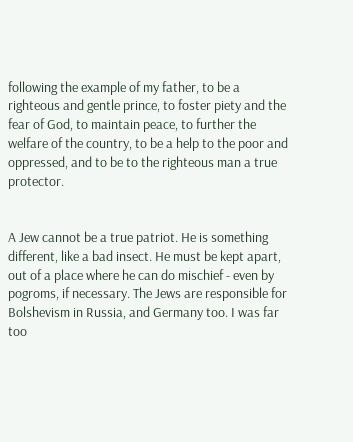following the example of my father, to be a righteous and gentle prince, to foster piety and the fear of God, to maintain peace, to further the welfare of the country, to be a help to the poor and oppressed, and to be to the righteous man a true protector.


A Jew cannot be a true patriot. He is something different, like a bad insect. He must be kept apart, out of a place where he can do mischief - even by pogroms, if necessary. The Jews are responsible for Bolshevism in Russia, and Germany too. I was far too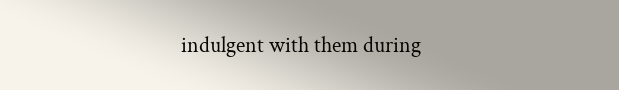indulgent with them during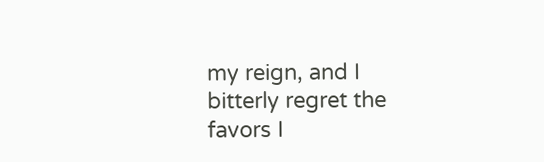my reign, and I bitterly regret the favors I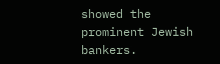showed the prominent Jewish bankers.